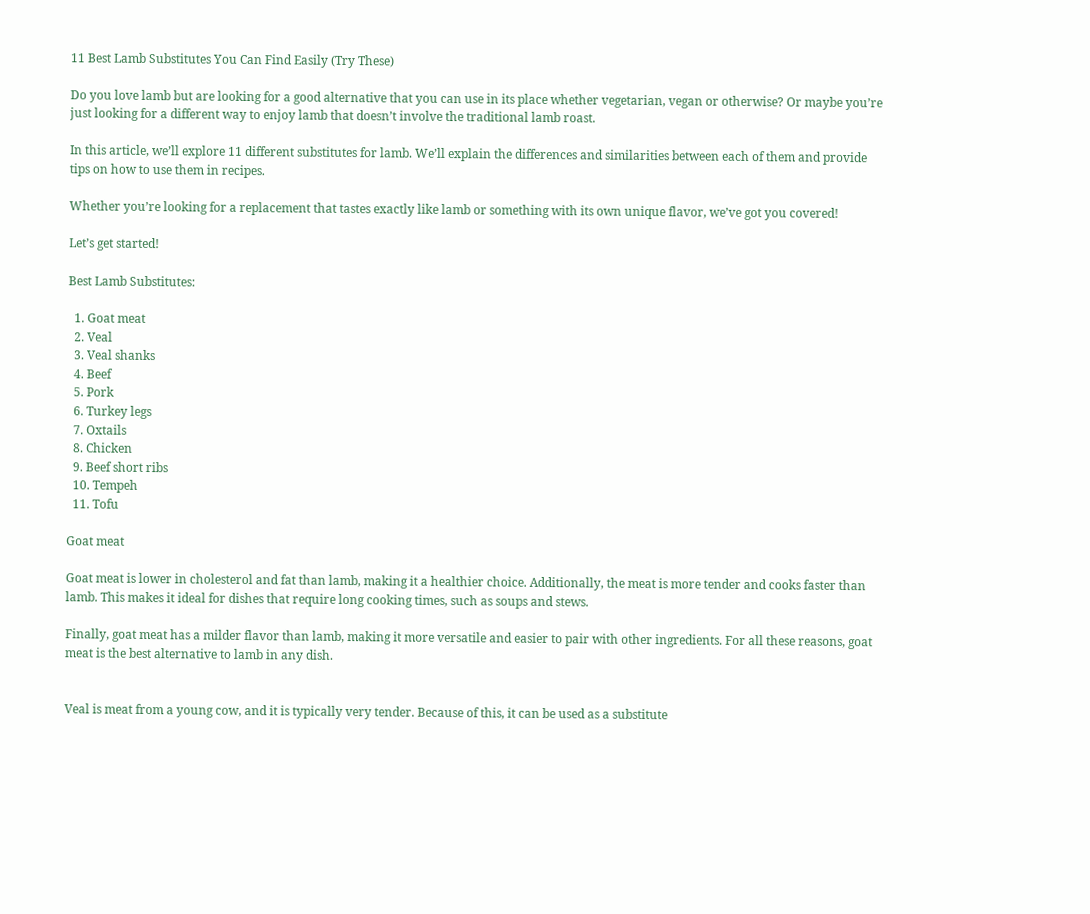11 Best Lamb Substitutes You Can Find Easily (Try These)

Do you love lamb but are looking for a good alternative that you can use in its place whether vegetarian, vegan or otherwise? Or maybe you’re just looking for a different way to enjoy lamb that doesn’t involve the traditional lamb roast.

In this article, we’ll explore 11 different substitutes for lamb. We’ll explain the differences and similarities between each of them and provide tips on how to use them in recipes.

Whether you’re looking for a replacement that tastes exactly like lamb or something with its own unique flavor, we’ve got you covered!

Let’s get started!

Best Lamb Substitutes:

  1. Goat meat
  2. Veal
  3. Veal shanks
  4. Beef
  5. Pork
  6. Turkey legs
  7. Oxtails
  8. Chicken
  9. Beef short ribs
  10. Tempeh
  11. Tofu

Goat meat

Goat meat is lower in cholesterol and fat than lamb, making it a healthier choice. Additionally, the meat is more tender and cooks faster than lamb. This makes it ideal for dishes that require long cooking times, such as soups and stews.

Finally, goat meat has a milder flavor than lamb, making it more versatile and easier to pair with other ingredients. For all these reasons, goat meat is the best alternative to lamb in any dish.


Veal is meat from a young cow, and it is typically very tender. Because of this, it can be used as a substitute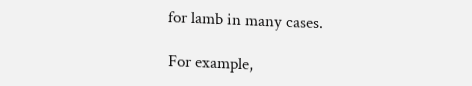for lamb in many cases.

For example,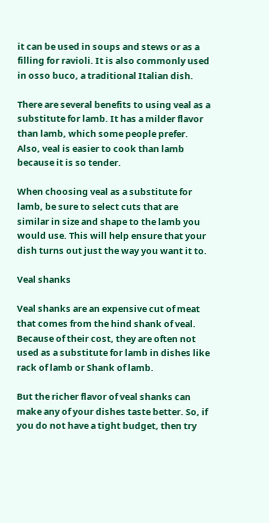it can be used in soups and stews or as a filling for ravioli. It is also commonly used in osso buco, a traditional Italian dish.

There are several benefits to using veal as a substitute for lamb. It has a milder flavor than lamb, which some people prefer. Also, veal is easier to cook than lamb because it is so tender.

When choosing veal as a substitute for lamb, be sure to select cuts that are similar in size and shape to the lamb you would use. This will help ensure that your dish turns out just the way you want it to.

Veal shanks

Veal shanks are an expensive cut of meat that comes from the hind shank of veal. Because of their cost, they are often not used as a substitute for lamb in dishes like rack of lamb or Shank of lamb.

But the richer flavor of veal shanks can make any of your dishes taste better. So, if you do not have a tight budget, then try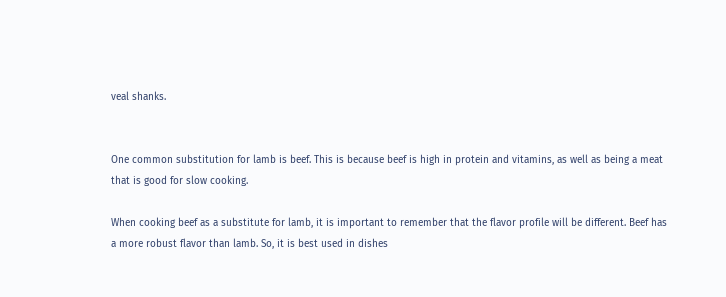veal shanks.


One common substitution for lamb is beef. This is because beef is high in protein and vitamins, as well as being a meat that is good for slow cooking.

When cooking beef as a substitute for lamb, it is important to remember that the flavor profile will be different. Beef has a more robust flavor than lamb. So, it is best used in dishes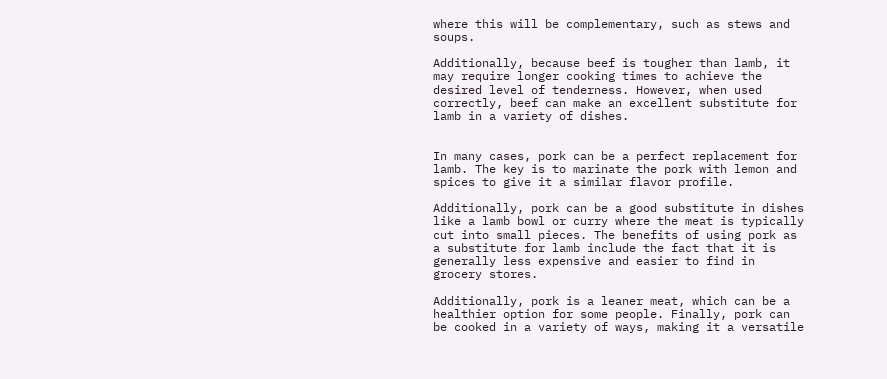where this will be complementary, such as stews and soups.

Additionally, because beef is tougher than lamb, it may require longer cooking times to achieve the desired level of tenderness. However, when used correctly, beef can make an excellent substitute for lamb in a variety of dishes.


In many cases, pork can be a perfect replacement for lamb. The key is to marinate the pork with lemon and spices to give it a similar flavor profile.

Additionally, pork can be a good substitute in dishes like a lamb bowl or curry where the meat is typically cut into small pieces. The benefits of using pork as a substitute for lamb include the fact that it is generally less expensive and easier to find in grocery stores.

Additionally, pork is a leaner meat, which can be a healthier option for some people. Finally, pork can be cooked in a variety of ways, making it a versatile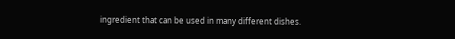ingredient that can be used in many different dishes.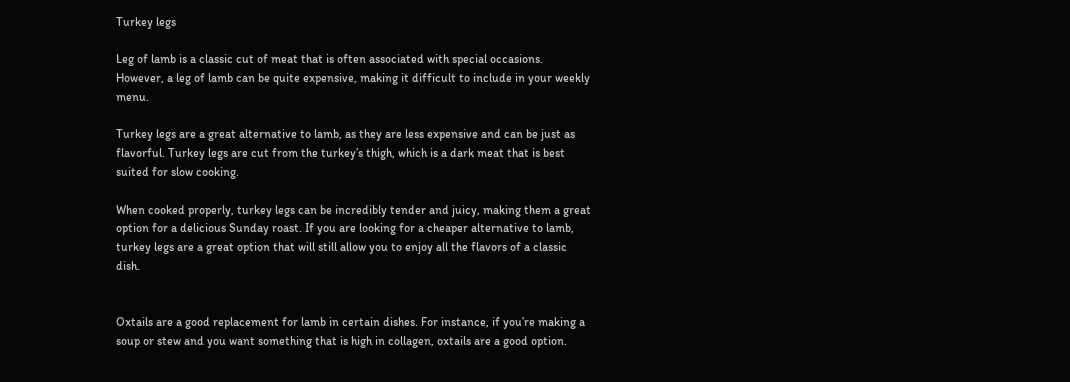Turkey legs

Leg of lamb is a classic cut of meat that is often associated with special occasions. However, a leg of lamb can be quite expensive, making it difficult to include in your weekly menu.

Turkey legs are a great alternative to lamb, as they are less expensive and can be just as flavorful. Turkey legs are cut from the turkey’s thigh, which is a dark meat that is best suited for slow cooking.

When cooked properly, turkey legs can be incredibly tender and juicy, making them a great option for a delicious Sunday roast. If you are looking for a cheaper alternative to lamb, turkey legs are a great option that will still allow you to enjoy all the flavors of a classic dish.


Oxtails are a good replacement for lamb in certain dishes. For instance, if you’re making a soup or stew and you want something that is high in collagen, oxtails are a good option.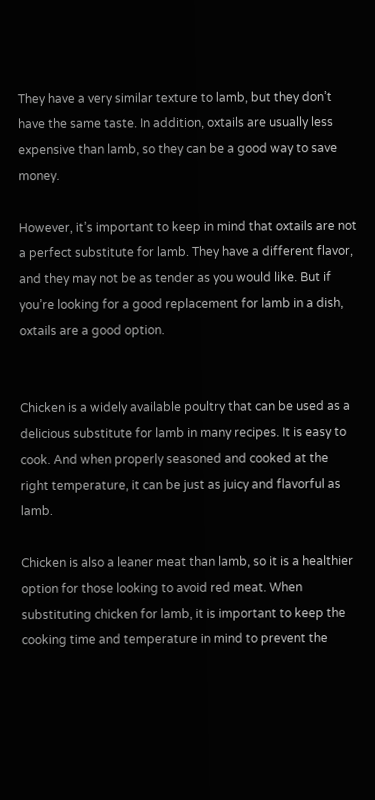They have a very similar texture to lamb, but they don’t have the same taste. In addition, oxtails are usually less expensive than lamb, so they can be a good way to save money.

However, it’s important to keep in mind that oxtails are not a perfect substitute for lamb. They have a different flavor, and they may not be as tender as you would like. But if you’re looking for a good replacement for lamb in a dish, oxtails are a good option.


Chicken is a widely available poultry that can be used as a delicious substitute for lamb in many recipes. It is easy to cook. And when properly seasoned and cooked at the right temperature, it can be just as juicy and flavorful as lamb.

Chicken is also a leaner meat than lamb, so it is a healthier option for those looking to avoid red meat. When substituting chicken for lamb, it is important to keep the cooking time and temperature in mind to prevent the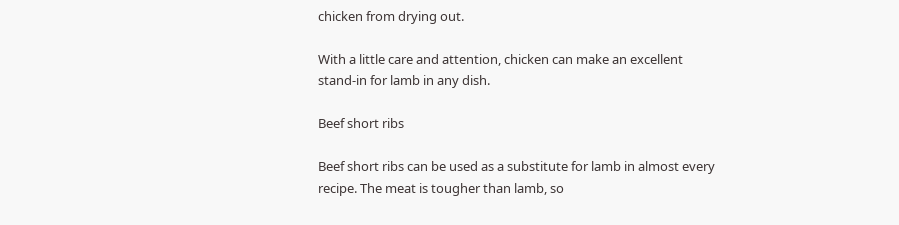chicken from drying out.

With a little care and attention, chicken can make an excellent stand-in for lamb in any dish.

Beef short ribs

Beef short ribs can be used as a substitute for lamb in almost every recipe. The meat is tougher than lamb, so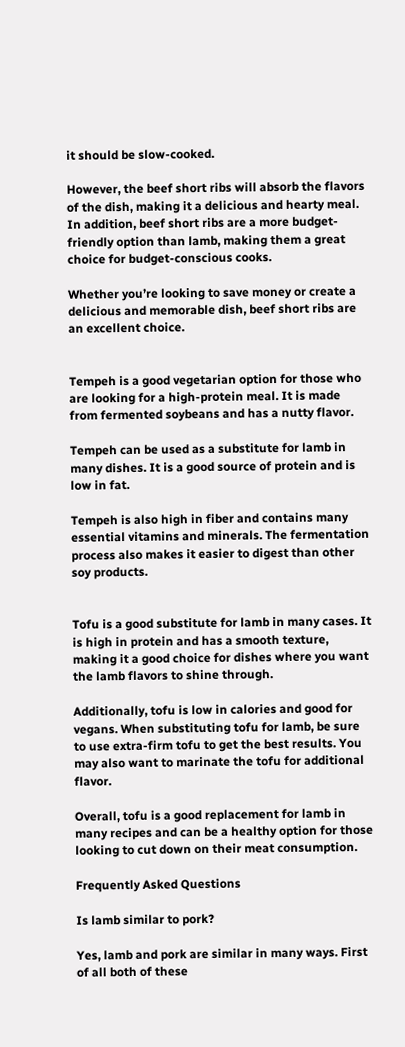it should be slow-cooked.

However, the beef short ribs will absorb the flavors of the dish, making it a delicious and hearty meal. In addition, beef short ribs are a more budget-friendly option than lamb, making them a great choice for budget-conscious cooks.

Whether you’re looking to save money or create a delicious and memorable dish, beef short ribs are an excellent choice.


Tempeh is a good vegetarian option for those who are looking for a high-protein meal. It is made from fermented soybeans and has a nutty flavor.

Tempeh can be used as a substitute for lamb in many dishes. It is a good source of protein and is low in fat.

Tempeh is also high in fiber and contains many essential vitamins and minerals. The fermentation process also makes it easier to digest than other soy products.


Tofu is a good substitute for lamb in many cases. It is high in protein and has a smooth texture, making it a good choice for dishes where you want the lamb flavors to shine through.

Additionally, tofu is low in calories and good for vegans. When substituting tofu for lamb, be sure to use extra-firm tofu to get the best results. You may also want to marinate the tofu for additional flavor.

Overall, tofu is a good replacement for lamb in many recipes and can be a healthy option for those looking to cut down on their meat consumption.

Frequently Asked Questions

Is lamb similar to pork?

Yes, lamb and pork are similar in many ways. First of all both of these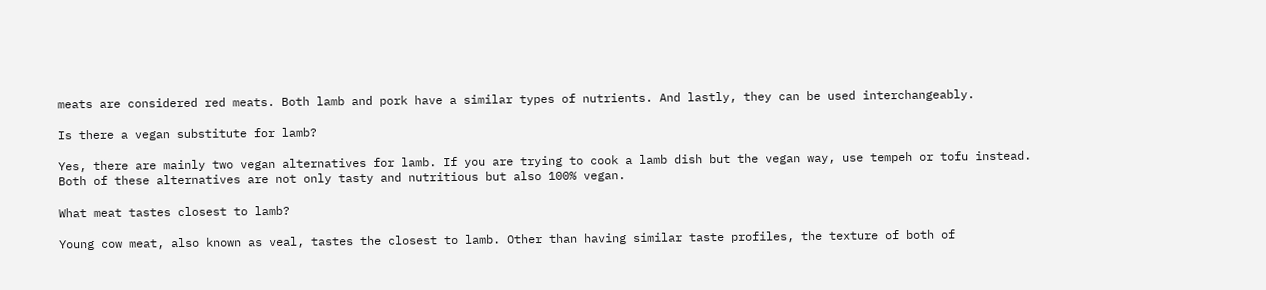meats are considered red meats. Both lamb and pork have a similar types of nutrients. And lastly, they can be used interchangeably.

Is there a vegan substitute for lamb?

Yes, there are mainly two vegan alternatives for lamb. If you are trying to cook a lamb dish but the vegan way, use tempeh or tofu instead. Both of these alternatives are not only tasty and nutritious but also 100% vegan.

What meat tastes closest to lamb?

Young cow meat, also known as veal, tastes the closest to lamb. Other than having similar taste profiles, the texture of both of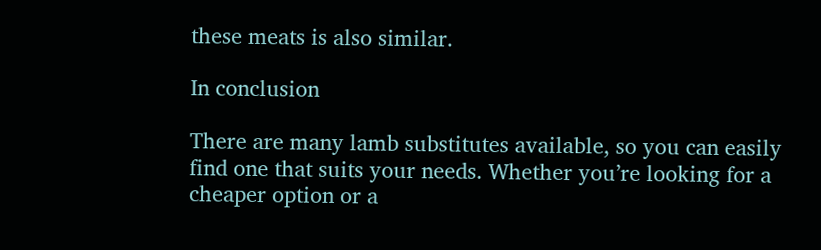these meats is also similar.

In conclusion

There are many lamb substitutes available, so you can easily find one that suits your needs. Whether you’re looking for a cheaper option or a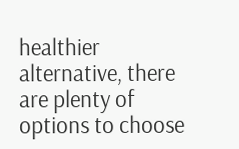healthier alternative, there are plenty of options to choose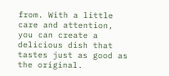from. With a little care and attention, you can create a delicious dish that tastes just as good as the original.